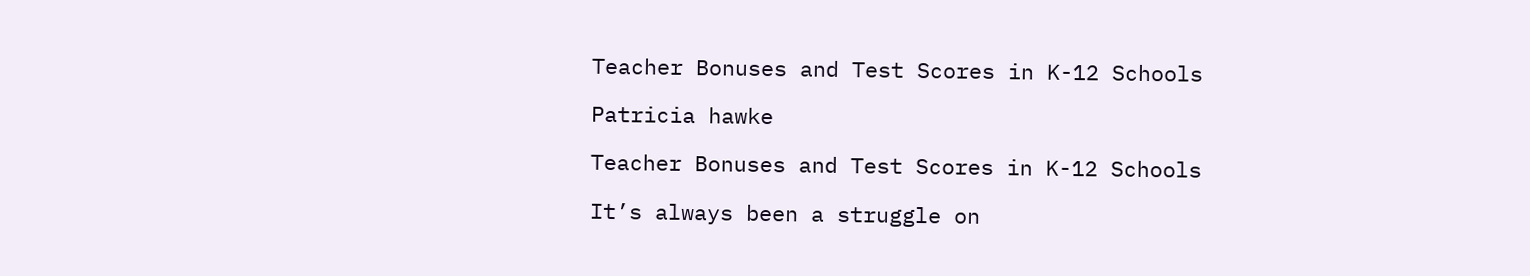Teacher Bonuses and Test Scores in K-12 Schools

Patricia hawke

Teacher Bonuses and Test Scores in K-12 Schools

It’s always been a struggle on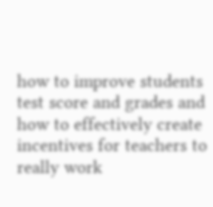how to improve students test score and grades and how to effectively create incentives for teachers to really work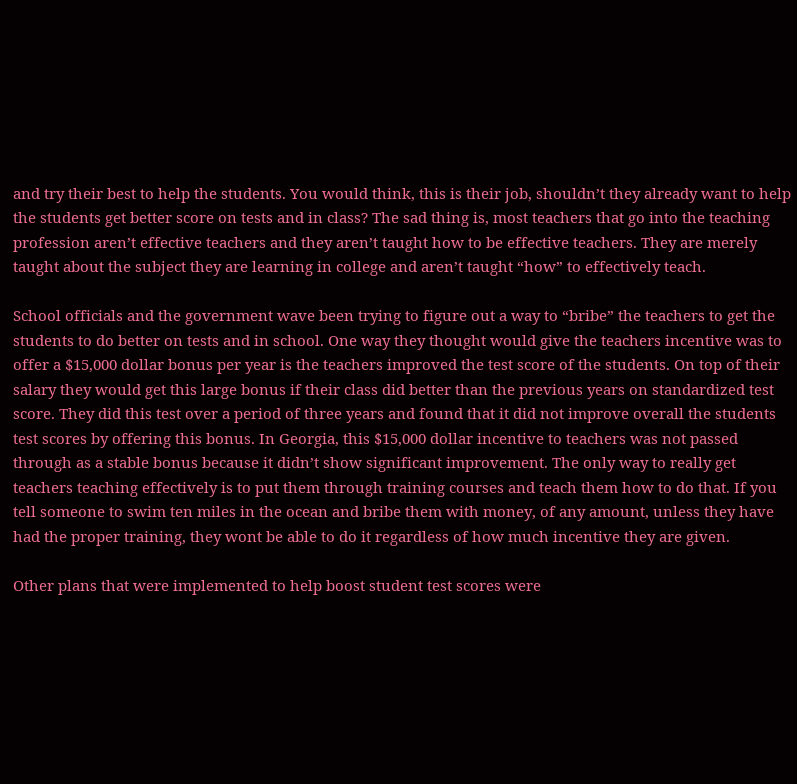and try their best to help the students. You would think, this is their job, shouldn’t they already want to help the students get better score on tests and in class? The sad thing is, most teachers that go into the teaching profession aren’t effective teachers and they aren’t taught how to be effective teachers. They are merely taught about the subject they are learning in college and aren’t taught “how” to effectively teach.

School officials and the government wave been trying to figure out a way to “bribe” the teachers to get the students to do better on tests and in school. One way they thought would give the teachers incentive was to offer a $15,000 dollar bonus per year is the teachers improved the test score of the students. On top of their salary they would get this large bonus if their class did better than the previous years on standardized test score. They did this test over a period of three years and found that it did not improve overall the students test scores by offering this bonus. In Georgia, this $15,000 dollar incentive to teachers was not passed through as a stable bonus because it didn’t show significant improvement. The only way to really get teachers teaching effectively is to put them through training courses and teach them how to do that. If you tell someone to swim ten miles in the ocean and bribe them with money, of any amount, unless they have had the proper training, they wont be able to do it regardless of how much incentive they are given.

Other plans that were implemented to help boost student test scores were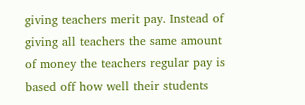giving teachers merit pay. Instead of giving all teachers the same amount of money the teachers regular pay is based off how well their students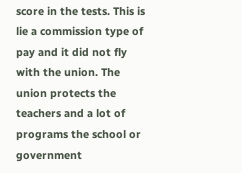score in the tests. This is lie a commission type of pay and it did not fly with the union. The union protects the teachers and a lot of programs the school or government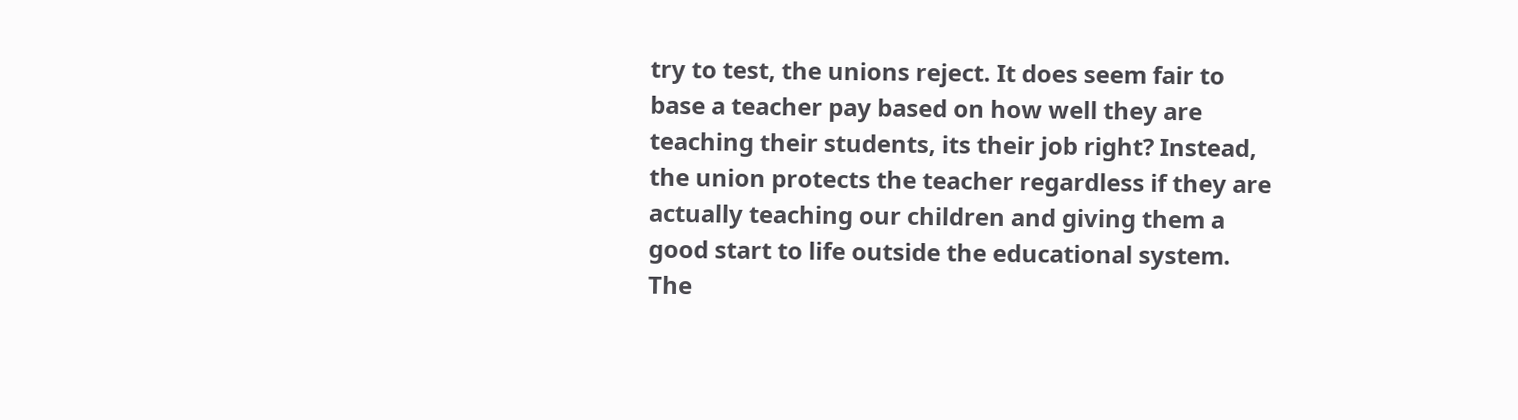try to test, the unions reject. It does seem fair to base a teacher pay based on how well they are teaching their students, its their job right? Instead, the union protects the teacher regardless if they are actually teaching our children and giving them a good start to life outside the educational system. The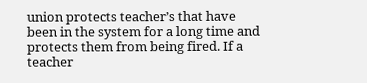union protects teacher’s that have been in the system for a long time and protects them from being fired. If a teacher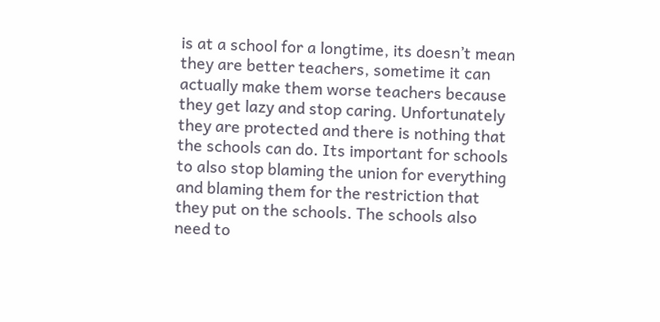is at a school for a longtime, its doesn’t mean they are better teachers, sometime it can actually make them worse teachers because they get lazy and stop caring. Unfortunately they are protected and there is nothing that the schools can do. Its important for schools to also stop blaming the union for everything and blaming them for the restriction that they put on the schools. The schools also need to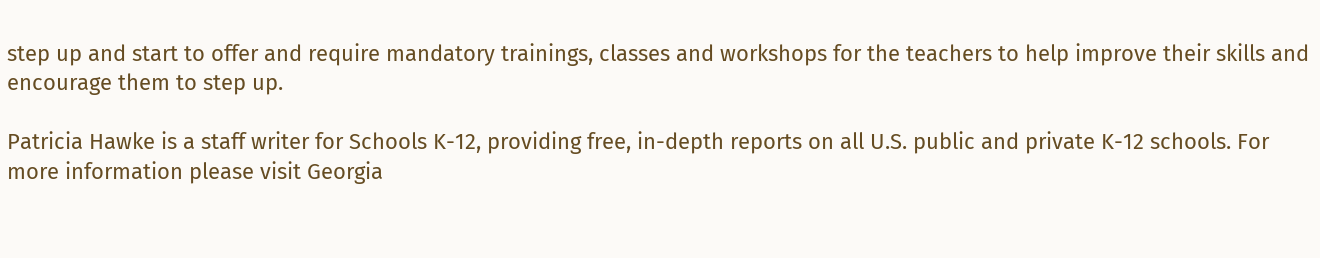step up and start to offer and require mandatory trainings, classes and workshops for the teachers to help improve their skills and encourage them to step up.

Patricia Hawke is a staff writer for Schools K-12, providing free, in-depth reports on all U.S. public and private K-12 schools. For more information please visit Georgia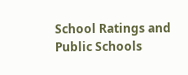School Ratings and Public Schools